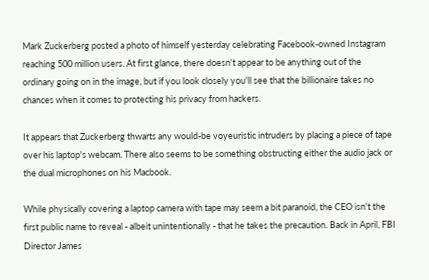Mark Zuckerberg posted a photo of himself yesterday celebrating Facebook-owned Instagram reaching 500 million users. At first glance, there doesn't appear to be anything out of the ordinary going on in the image, but if you look closely you'll see that the billionaire takes no chances when it comes to protecting his privacy from hackers.

It appears that Zuckerberg thwarts any would-be voyeuristic intruders by placing a piece of tape over his laptop's webcam. There also seems to be something obstructing either the audio jack or the dual microphones on his Macbook.

While physically covering a laptop camera with tape may seem a bit paranoid, the CEO isn't the first public name to reveal - albeit unintentionally - that he takes the precaution. Back in April, FBI Director James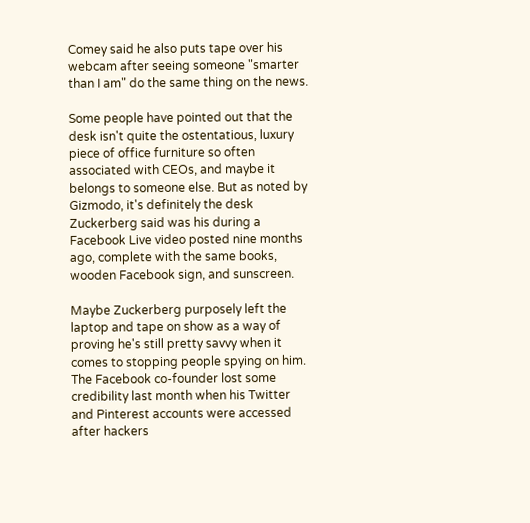Comey said he also puts tape over his webcam after seeing someone "smarter than I am" do the same thing on the news.

Some people have pointed out that the desk isn't quite the ostentatious, luxury piece of office furniture so often associated with CEOs, and maybe it belongs to someone else. But as noted by Gizmodo, it's definitely the desk Zuckerberg said was his during a Facebook Live video posted nine months ago, complete with the same books, wooden Facebook sign, and sunscreen.

Maybe Zuckerberg purposely left the laptop and tape on show as a way of proving he's still pretty savvy when it comes to stopping people spying on him. The Facebook co-founder lost some credibility last month when his Twitter and Pinterest accounts were accessed after hackers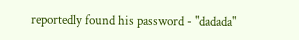reportedly found his password - "dadada"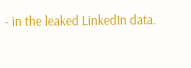- in the leaked LinkedIn data.